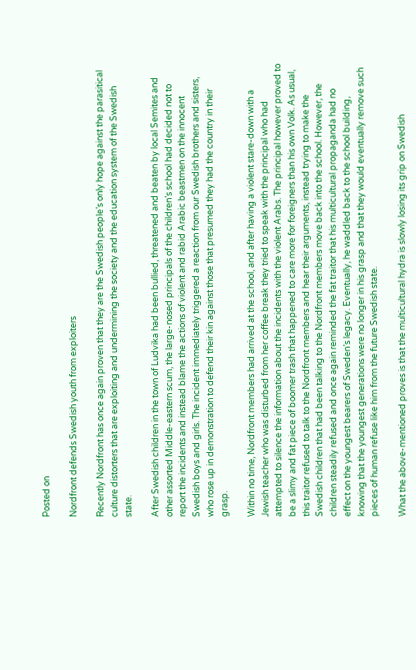Posted on

Nordfront defends Swedish youth from exploiters

Recently Nordfront has once again proven that they are the Swedish people’s only hope against the parasitical culture distorters that are exploiting and undermining the society and the education system of the Swedish state.

After Swedish children in the town of Ludvika had been bullied, threatened and beaten by local Semites and other assorted Middle-eastern scum, the large-nosed principals of the children’s school had decided not to report the incidents and instead blame the actions of violent and rabid Arabic beastmen on the innocent Swedish boys and girls. The incident immediately triggered a reaction from our Swedish brothers and sisters, who rose up in demonstration to defend their kin against those that presumed they had the country in their grasp.

Within no time, Nordfront members had arrived at the school, and after having a violent stare-down with a Jewish teacher who was disturbed from her coffee break they tried to speak with the principal who had attempted to silence the information about the incidents with the violent Arabs. The principal however proved to be a slimy and fat piece of boomer trash that happened to care more for foreigners than his own Volk. As usual, this traitor refused to talk to the Nordfront members and hear their arguments, instead trying to make the Swedish children that had been talking to the Nordfront members move back into the school. However, the children steadily refused and once again reminded the fat traitor that his multicultural propaganda had no effect on the youngest bearers of Sweden’s legacy. Eventually, he waddled back to the school building, knowing that the youngest generations were no longer in his grasp and that they would eventually remove such pieces of human refuse like him from the future Swedish state.

What the above-mentioned proves is that the multicultural hydra is slowly losing its grip on Swedish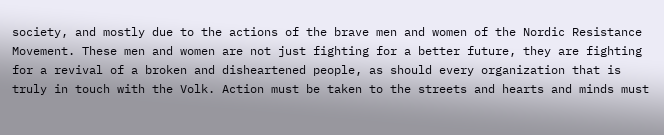society, and mostly due to the actions of the brave men and women of the Nordic Resistance Movement. These men and women are not just fighting for a better future, they are fighting for a revival of a broken and disheartened people, as should every organization that is truly in touch with the Volk. Action must be taken to the streets and hearts and minds must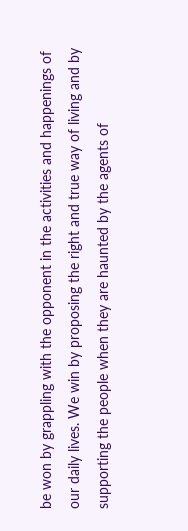be won by grappling with the opponent in the activities and happenings of our daily lives. We win by proposing the right and true way of living and by supporting the people when they are haunted by the agents of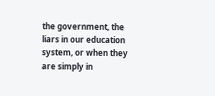the government, the liars in our education system, or when they are simply in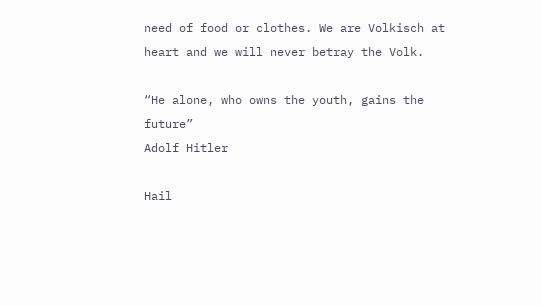need of food or clothes. We are Volkisch at heart and we will never betray the Volk.

“He alone, who owns the youth, gains the future”
Adolf Hitler

Hail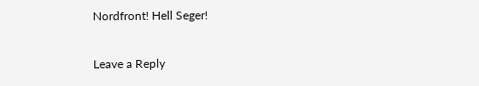Nordfront! Hell Seger!

Leave a Reply